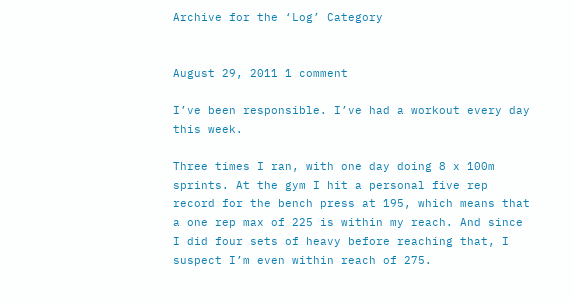Archive for the ‘Log’ Category


August 29, 2011 1 comment

I’ve been responsible. I’ve had a workout every day this week.

Three times I ran, with one day doing 8 x 100m sprints. At the gym I hit a personal five rep record for the bench press at 195, which means that a one rep max of 225 is within my reach. And since I did four sets of heavy before reaching that, I suspect I’m even within reach of 275.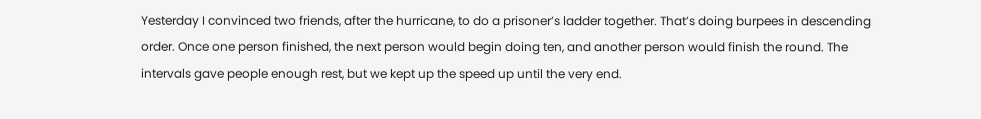Yesterday I convinced two friends, after the hurricane, to do a prisoner’s ladder together. That’s doing burpees in descending order. Once one person finished, the next person would begin doing ten, and another person would finish the round. The intervals gave people enough rest, but we kept up the speed up until the very end.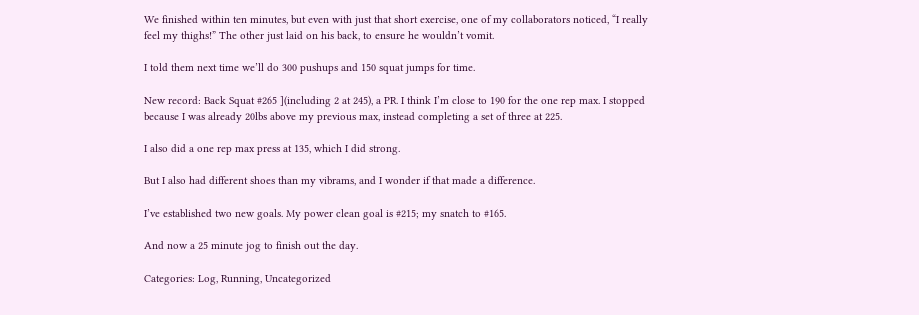We finished within ten minutes, but even with just that short exercise, one of my collaborators noticed, “I really feel my thighs!” The other just laid on his back, to ensure he wouldn’t vomit.

I told them next time we’ll do 300 pushups and 150 squat jumps for time.

New record: Back Squat #265 ](including 2 at 245), a PR. I think I’m close to 190 for the one rep max. I stopped because I was already 20lbs above my previous max, instead completing a set of three at 225.

I also did a one rep max press at 135, which I did strong.

But I also had different shoes than my vibrams, and I wonder if that made a difference.

I’ve established two new goals. My power clean goal is #215; my snatch to #165.

And now a 25 minute jog to finish out the day.

Categories: Log, Running, Uncategorized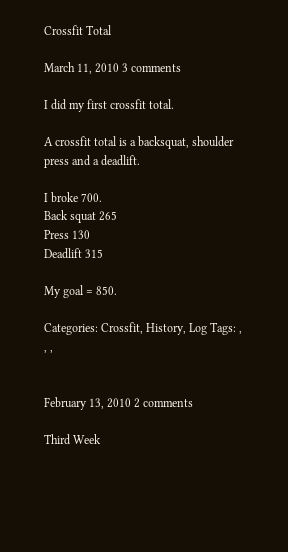Crossfit Total

March 11, 2010 3 comments

I did my first crossfit total.

A crossfit total is a backsquat, shoulder press and a deadlift.

I broke 700.
Back squat 265
Press 130
Deadlift 315

My goal = 850.

Categories: Crossfit, History, Log Tags: , , ,


February 13, 2010 2 comments

Third Week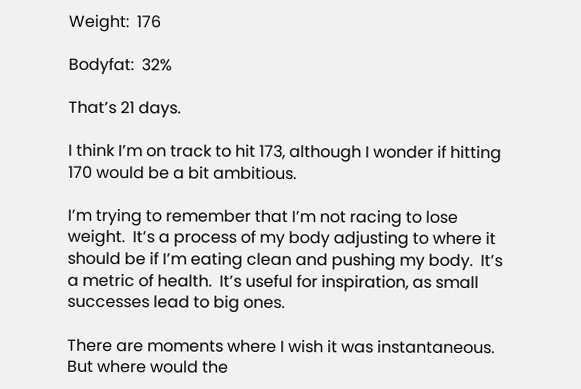Weight:  176

Bodyfat:  32%

That’s 21 days.

I think I’m on track to hit 173, although I wonder if hitting 170 would be a bit ambitious.

I’m trying to remember that I’m not racing to lose weight.  It’s a process of my body adjusting to where it should be if I’m eating clean and pushing my body.  It’s a metric of health.  It’s useful for inspiration, as small successes lead to big ones.

There are moments where I wish it was instantaneous.  But where would the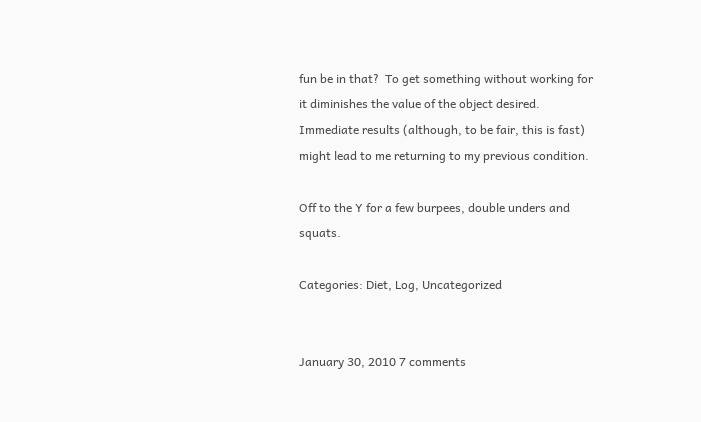fun be in that?  To get something without working for it diminishes the value of the object desired.  Immediate results (although, to be fair, this is fast) might lead to me returning to my previous condition.

Off to the Y for a few burpees, double unders and squats.

Categories: Diet, Log, Uncategorized


January 30, 2010 7 comments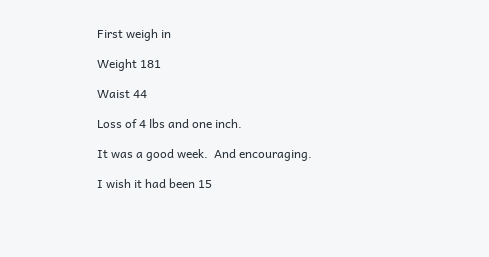First weigh in

Weight 181

Waist 44

Loss of 4 lbs and one inch.

It was a good week.  And encouraging.

I wish it had been 15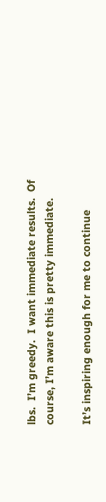lbs.  I’m greedy.  I want immediate results.  Of course, I’m aware this is pretty immediate.

It’s inspiring enough for me to continue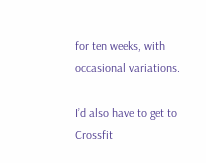for ten weeks, with occasional variations.

I’d also have to get to Crossfit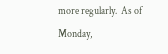more regularly.  As of Monday,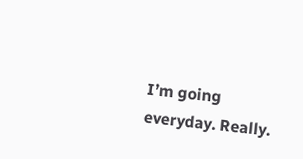I’m going everyday. Really.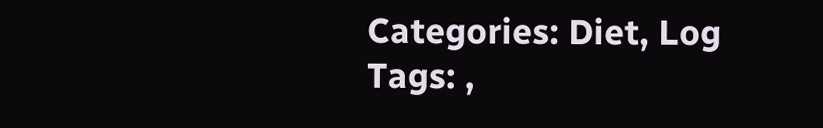Categories: Diet, Log Tags: ,